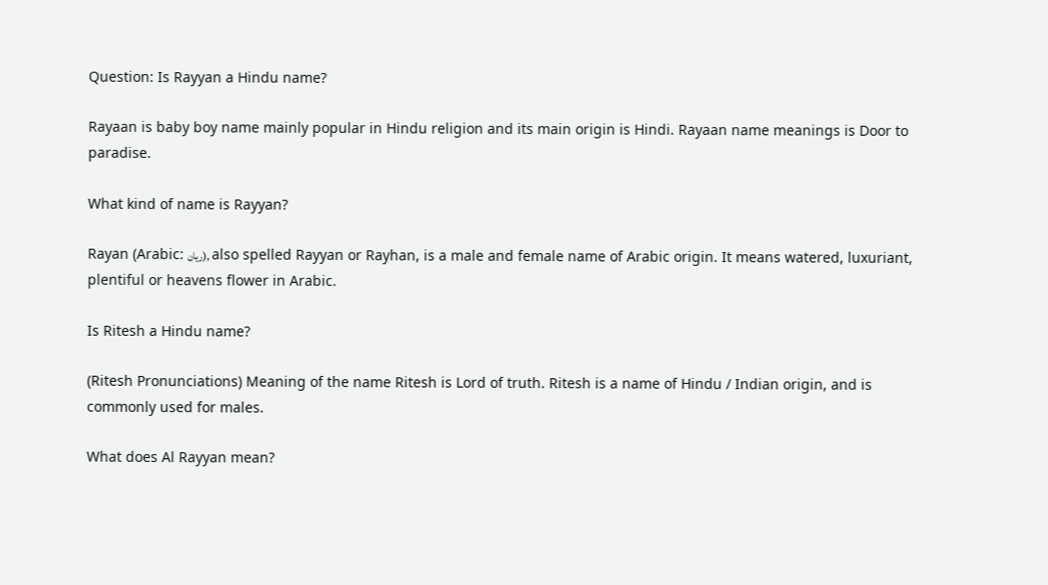Question: Is Rayyan a Hindu name?

Rayaan is baby boy name mainly popular in Hindu religion and its main origin is Hindi. Rayaan name meanings is Door to paradise.

What kind of name is Rayyan?

Rayan (Arabic: ريان), also spelled Rayyan or Rayhan, is a male and female name of Arabic origin. It means watered, luxuriant, plentiful or heavens flower in Arabic.

Is Ritesh a Hindu name?

(Ritesh Pronunciations) Meaning of the name Ritesh is Lord of truth. Ritesh is a name of Hindu / Indian origin, and is commonly used for males.

What does Al Rayyan mean?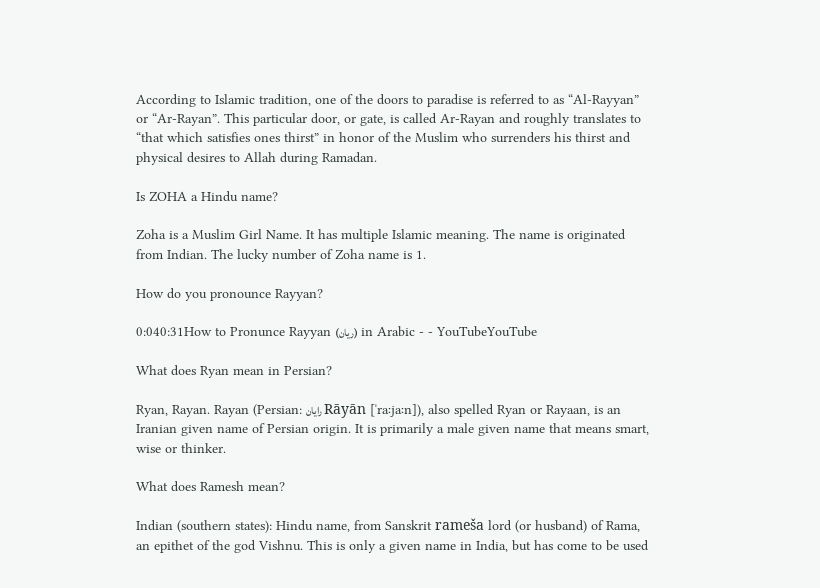According to Islamic tradition, one of the doors to paradise is referred to as “Al-Rayyan” or “Ar-Rayan”. This particular door, or gate, is called Ar-Rayan and roughly translates to “that which satisfies ones thirst” in honor of the Muslim who surrenders his thirst and physical desires to Allah during Ramadan.

Is ZOHA a Hindu name?

Zoha is a Muslim Girl Name. It has multiple Islamic meaning. The name is originated from Indian. The lucky number of Zoha name is 1.

How do you pronounce Rayyan?

0:040:31How to Pronunce Rayyan (ريان) in Arabic - - YouTubeYouTube

What does Ryan mean in Persian?

Ryan, Rayan. Rayan (Persian: رایان Rāyān [ˈraːjaːn]), also spelled Ryan or Rayaan, is an Iranian given name of Persian origin. It is primarily a male given name that means smart, wise or thinker.

What does Ramesh mean?

Indian (southern states): Hindu name, from Sanskrit rameša lord (or husband) of Rama, an epithet of the god Vishnu. This is only a given name in India, but has come to be used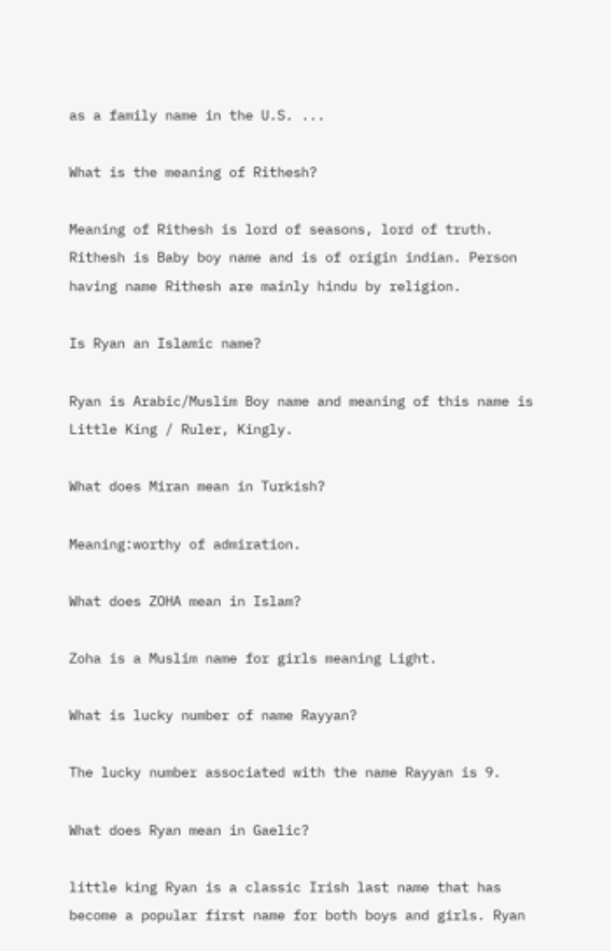as a family name in the U.S. ...

What is the meaning of Rithesh?

Meaning of Rithesh is lord of seasons, lord of truth. Rithesh is Baby boy name and is of origin indian. Person having name Rithesh are mainly hindu by religion.

Is Ryan an Islamic name?

Ryan is Arabic/Muslim Boy name and meaning of this name is Little King / Ruler, Kingly.

What does Miran mean in Turkish?

Meaning:worthy of admiration.

What does ZOHA mean in Islam?

Zoha is a Muslim name for girls meaning Light.

What is lucky number of name Rayyan?

The lucky number associated with the name Rayyan is 9.

What does Ryan mean in Gaelic?

little king Ryan is a classic Irish last name that has become a popular first name for both boys and girls. Ryan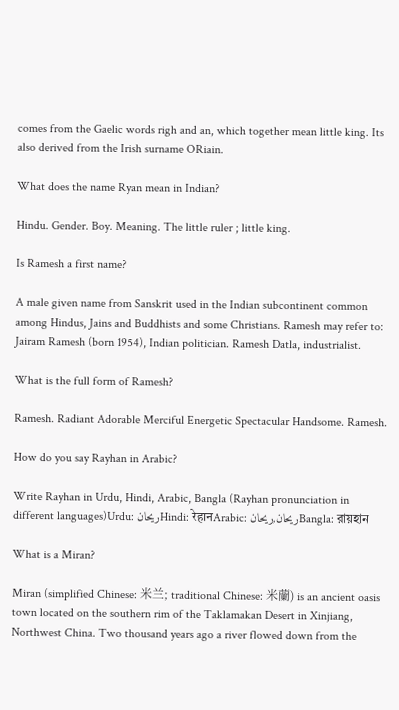comes from the Gaelic words righ and an, which together mean little king. Its also derived from the Irish surname ORiain.

What does the name Ryan mean in Indian?

Hindu. Gender. Boy. Meaning. The little ruler ; little king.

Is Ramesh a first name?

A male given name from Sanskrit used in the Indian subcontinent common among Hindus, Jains and Buddhists and some Christians. Ramesh may refer to: Jairam Ramesh (born 1954), Indian politician. Ramesh Datla, industrialist.

What is the full form of Ramesh?

Ramesh. Radiant Adorable Merciful Energetic Spectacular Handsome. Ramesh.

How do you say Rayhan in Arabic?

Write Rayhan in Urdu, Hindi, Arabic, Bangla (Rayhan pronunciation in different languages)Urdu: ریحانHindi: रेहानArabic: ریحان,ريحانBangla: রায়হান

What is a Miran?

Miran (simplified Chinese: 米兰; traditional Chinese: 米蘭) is an ancient oasis town located on the southern rim of the Taklamakan Desert in Xinjiang, Northwest China. Two thousand years ago a river flowed down from the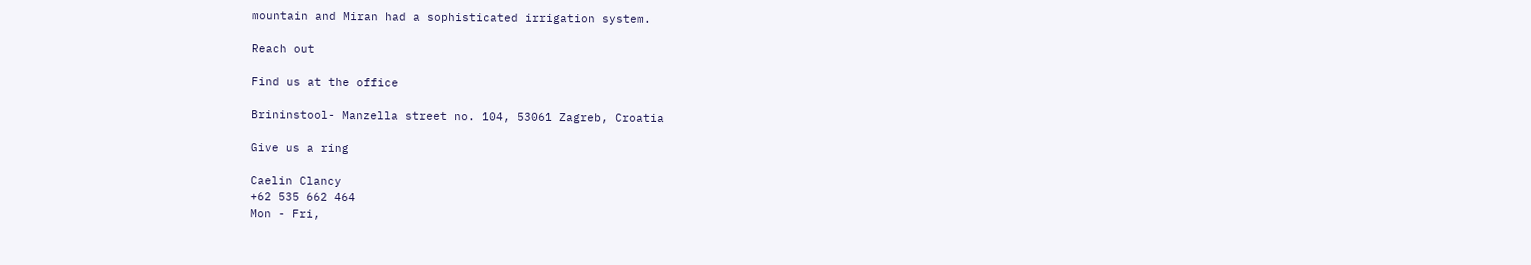mountain and Miran had a sophisticated irrigation system.

Reach out

Find us at the office

Brininstool- Manzella street no. 104, 53061 Zagreb, Croatia

Give us a ring

Caelin Clancy
+62 535 662 464
Mon - Fri,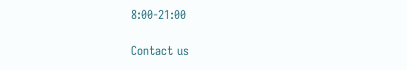8:00-21:00

Contact us